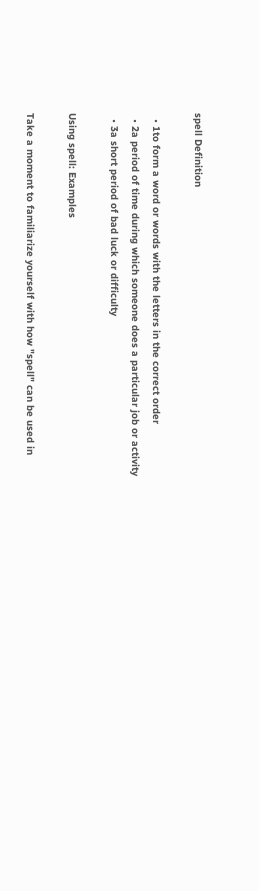spell Definition

  • 1to form a word or words with the letters in the correct order
  • 2a period of time during which someone does a particular job or activity
  • 3a short period of bad luck or difficulty

Using spell: Examples

Take a moment to familiarize yourself with how "spell" can be used in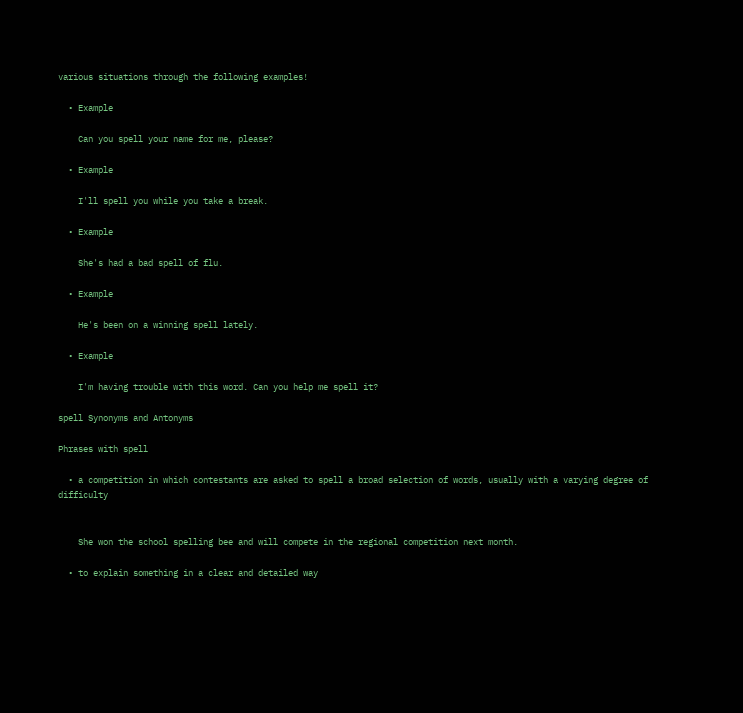various situations through the following examples!

  • Example

    Can you spell your name for me, please?

  • Example

    I'll spell you while you take a break.

  • Example

    She's had a bad spell of flu.

  • Example

    He's been on a winning spell lately.

  • Example

    I'm having trouble with this word. Can you help me spell it?

spell Synonyms and Antonyms

Phrases with spell

  • a competition in which contestants are asked to spell a broad selection of words, usually with a varying degree of difficulty


    She won the school spelling bee and will compete in the regional competition next month.

  • to explain something in a clear and detailed way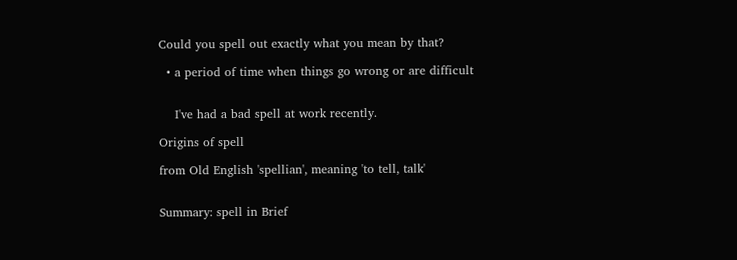Could you spell out exactly what you mean by that?

  • a period of time when things go wrong or are difficult


    I've had a bad spell at work recently.

Origins of spell

from Old English 'spellian', meaning 'to tell, talk'


Summary: spell in Brief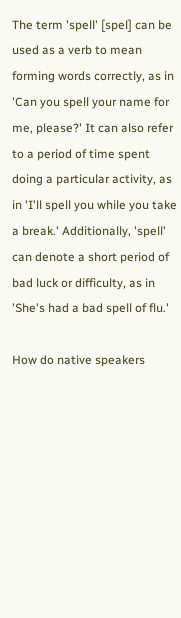The term 'spell' [spel] can be used as a verb to mean forming words correctly, as in 'Can you spell your name for me, please?' It can also refer to a period of time spent doing a particular activity, as in 'I'll spell you while you take a break.' Additionally, 'spell' can denote a short period of bad luck or difficulty, as in 'She's had a bad spell of flu.'

How do native speakers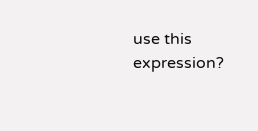use this expression?